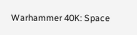Warhammer 40K: Space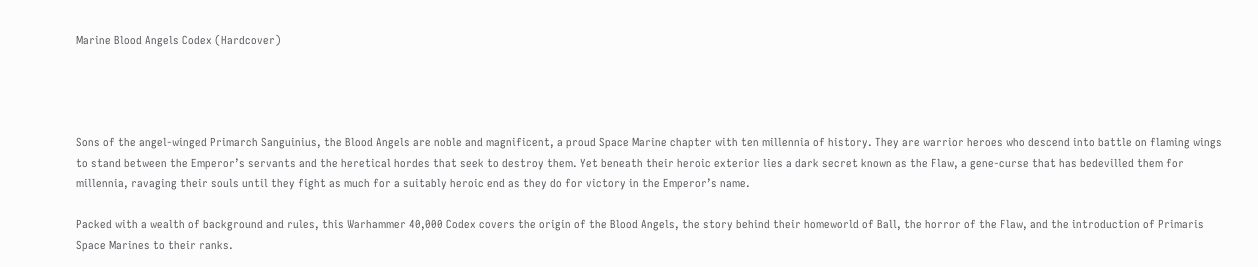Marine Blood Angels Codex (Hardcover)




Sons of the angel-winged Primarch Sanguinius, the Blood Angels are noble and magnificent, a proud Space Marine chapter with ten millennia of history. They are warrior heroes who descend into battle on flaming wings to stand between the Emperor’s servants and the heretical hordes that seek to destroy them. Yet beneath their heroic exterior lies a dark secret known as the Flaw, a gene-curse that has bedevilled them for millennia, ravaging their souls until they fight as much for a suitably heroic end as they do for victory in the Emperor’s name.

Packed with a wealth of background and rules, this Warhammer 40,000 Codex covers the origin of the Blood Angels, the story behind their homeworld of Ball, the horror of the Flaw, and the introduction of Primaris Space Marines to their ranks.